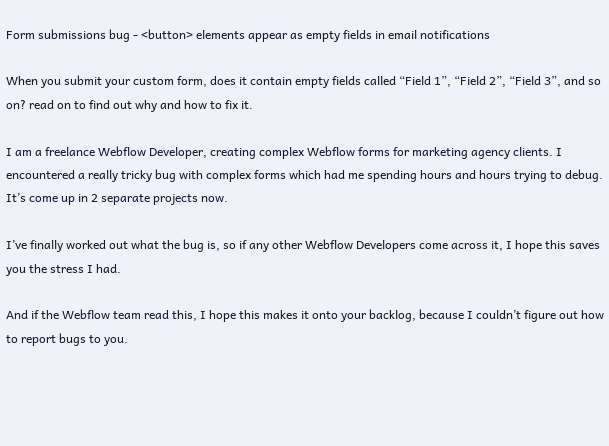Form submissions bug - <button> elements appear as empty fields in email notifications

When you submit your custom form, does it contain empty fields called “Field 1”, “Field 2”, “Field 3”, and so on? read on to find out why and how to fix it.

I am a freelance Webflow Developer, creating complex Webflow forms for marketing agency clients. I encountered a really tricky bug with complex forms which had me spending hours and hours trying to debug. It’s come up in 2 separate projects now.

I’ve finally worked out what the bug is, so if any other Webflow Developers come across it, I hope this saves you the stress I had.

And if the Webflow team read this, I hope this makes it onto your backlog, because I couldn’t figure out how to report bugs to you.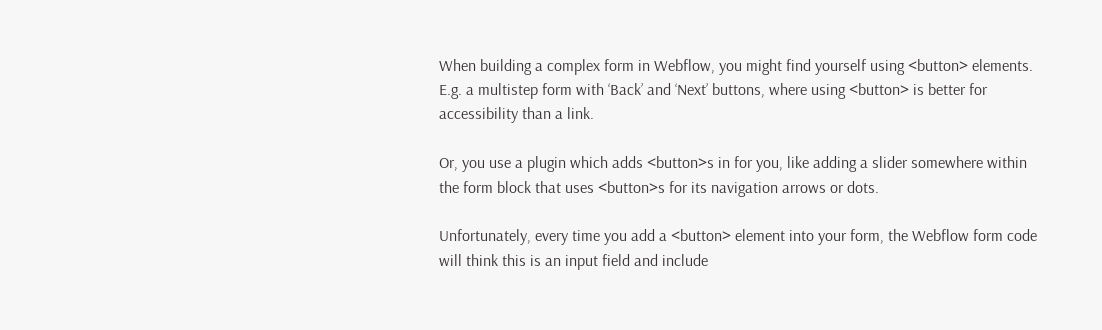When building a complex form in Webflow, you might find yourself using <button> elements. E.g. a multistep form with ‘Back’ and ‘Next’ buttons, where using <button> is better for accessibility than a link.

Or, you use a plugin which adds <button>s in for you, like adding a slider somewhere within the form block that uses <button>s for its navigation arrows or dots.

Unfortunately, every time you add a <button> element into your form, the Webflow form code will think this is an input field and include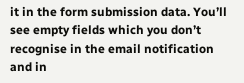it in the form submission data. You’ll see empty fields which you don’t recognise in the email notification and in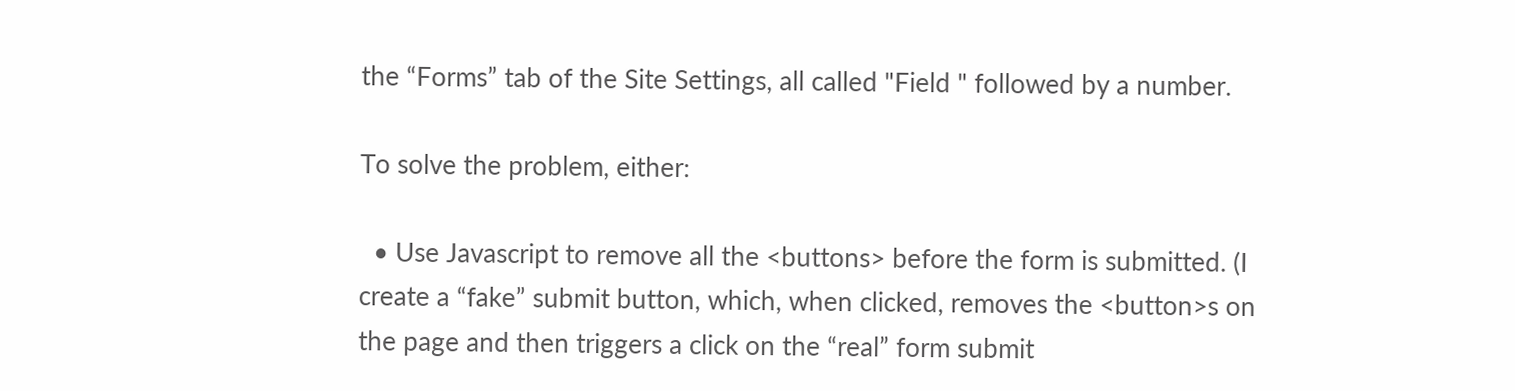the “Forms” tab of the Site Settings, all called "Field " followed by a number.

To solve the problem, either:

  • Use Javascript to remove all the <buttons> before the form is submitted. (I create a “fake” submit button, which, when clicked, removes the <button>s on the page and then triggers a click on the “real” form submit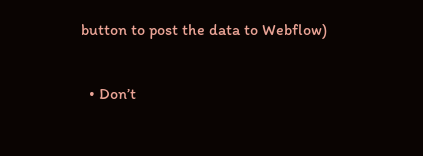button to post the data to Webflow)

  • Don’t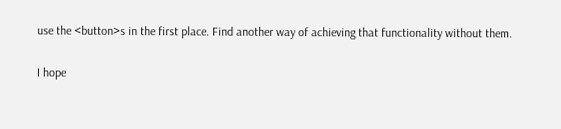use the <button>s in the first place. Find another way of achieving that functionality without them.

I hope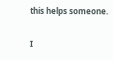this helps someone.

I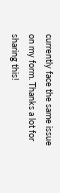currently face the same issue on my form. Thanks a lot for sharing this!